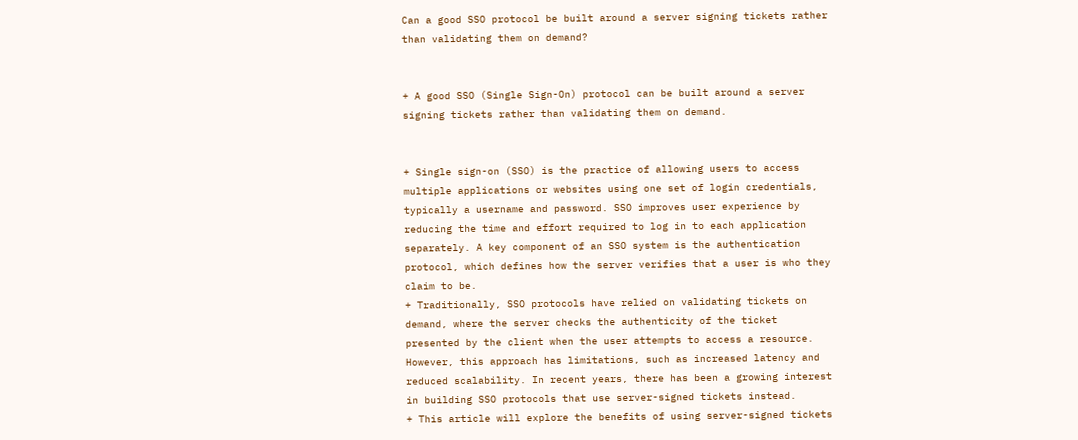Can a good SSO protocol be built around a server signing tickets rather than validating them on demand?


+ A good SSO (Single Sign-On) protocol can be built around a server signing tickets rather than validating them on demand.


+ Single sign-on (SSO) is the practice of allowing users to access multiple applications or websites using one set of login credentials, typically a username and password. SSO improves user experience by reducing the time and effort required to log in to each application separately. A key component of an SSO system is the authentication protocol, which defines how the server verifies that a user is who they claim to be.
+ Traditionally, SSO protocols have relied on validating tickets on demand, where the server checks the authenticity of the ticket presented by the client when the user attempts to access a resource. However, this approach has limitations, such as increased latency and reduced scalability. In recent years, there has been a growing interest in building SSO protocols that use server-signed tickets instead.
+ This article will explore the benefits of using server-signed tickets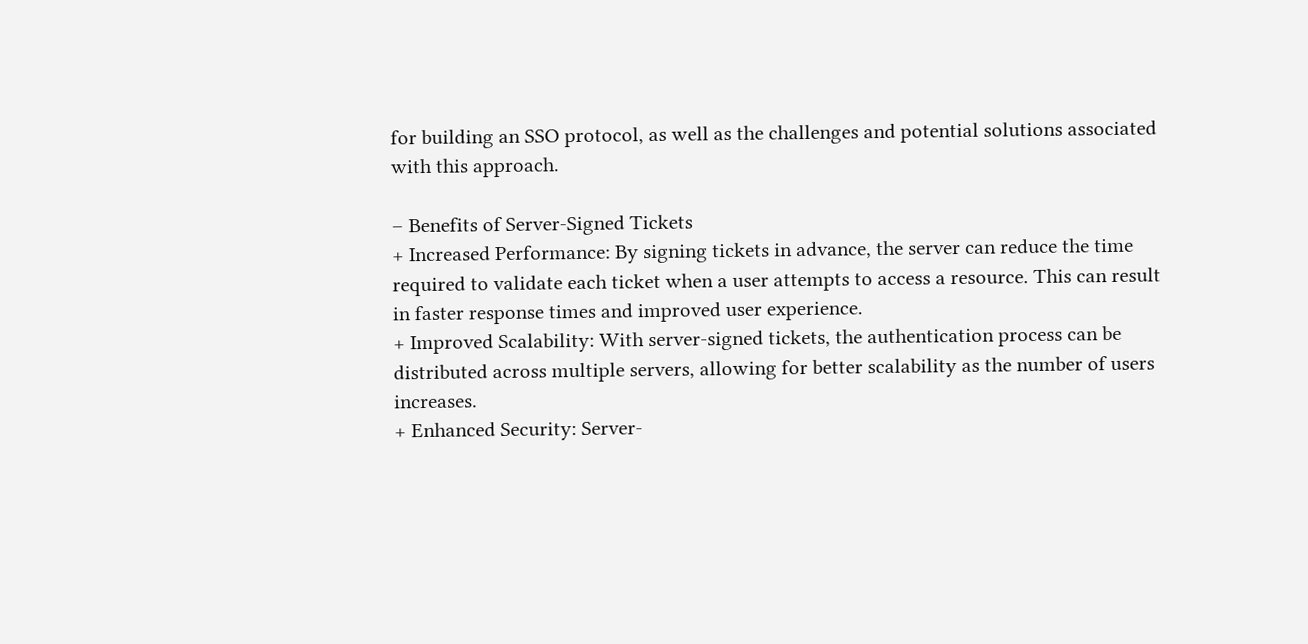for building an SSO protocol, as well as the challenges and potential solutions associated with this approach.

– Benefits of Server-Signed Tickets
+ Increased Performance: By signing tickets in advance, the server can reduce the time required to validate each ticket when a user attempts to access a resource. This can result in faster response times and improved user experience.
+ Improved Scalability: With server-signed tickets, the authentication process can be distributed across multiple servers, allowing for better scalability as the number of users increases.
+ Enhanced Security: Server-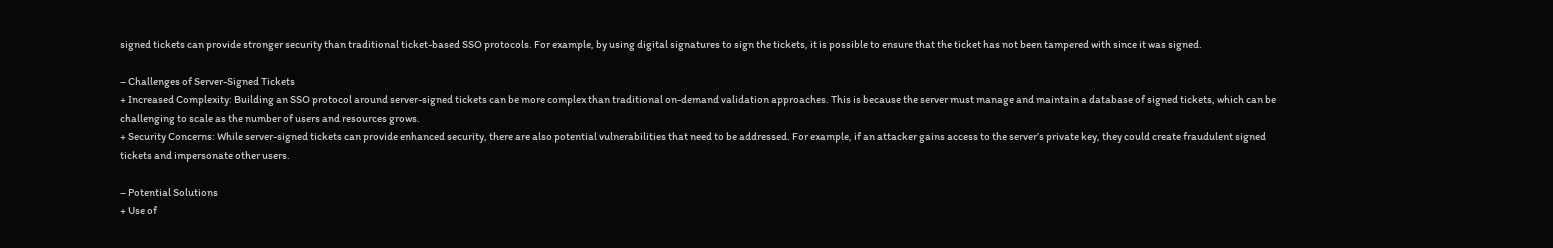signed tickets can provide stronger security than traditional ticket-based SSO protocols. For example, by using digital signatures to sign the tickets, it is possible to ensure that the ticket has not been tampered with since it was signed.

– Challenges of Server-Signed Tickets
+ Increased Complexity: Building an SSO protocol around server-signed tickets can be more complex than traditional on-demand validation approaches. This is because the server must manage and maintain a database of signed tickets, which can be challenging to scale as the number of users and resources grows.
+ Security Concerns: While server-signed tickets can provide enhanced security, there are also potential vulnerabilities that need to be addressed. For example, if an attacker gains access to the server’s private key, they could create fraudulent signed tickets and impersonate other users.

– Potential Solutions
+ Use of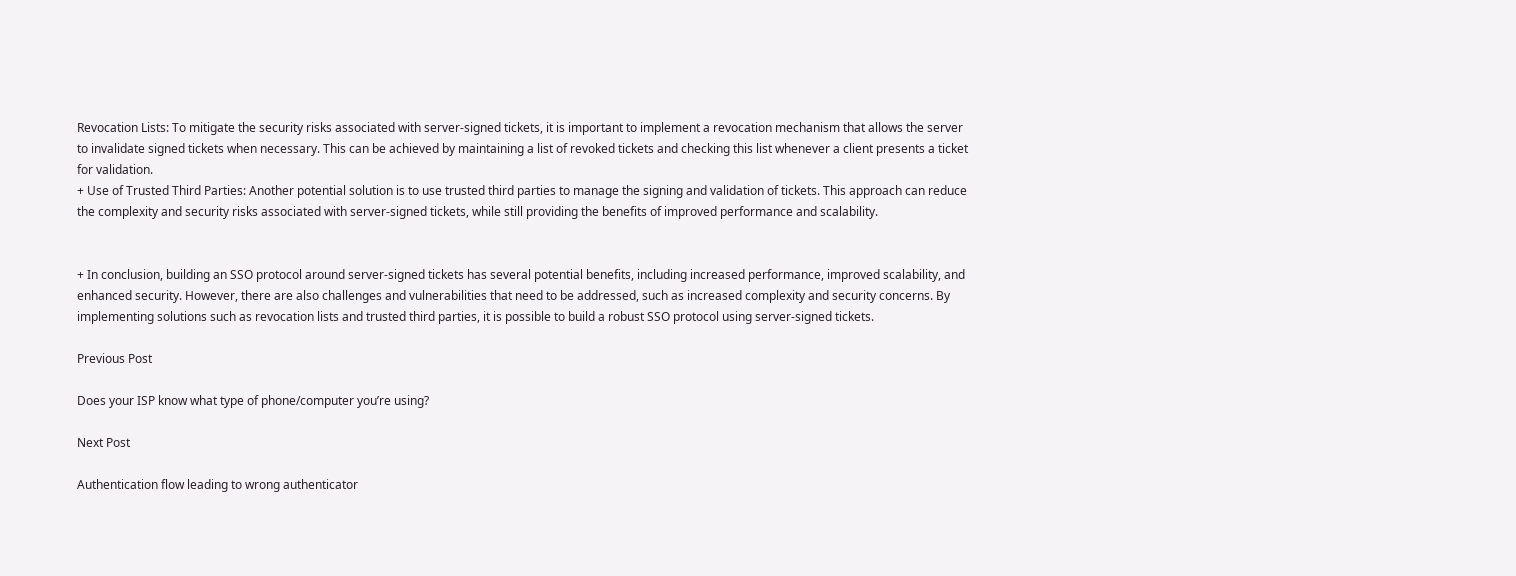Revocation Lists: To mitigate the security risks associated with server-signed tickets, it is important to implement a revocation mechanism that allows the server to invalidate signed tickets when necessary. This can be achieved by maintaining a list of revoked tickets and checking this list whenever a client presents a ticket for validation.
+ Use of Trusted Third Parties: Another potential solution is to use trusted third parties to manage the signing and validation of tickets. This approach can reduce the complexity and security risks associated with server-signed tickets, while still providing the benefits of improved performance and scalability.


+ In conclusion, building an SSO protocol around server-signed tickets has several potential benefits, including increased performance, improved scalability, and enhanced security. However, there are also challenges and vulnerabilities that need to be addressed, such as increased complexity and security concerns. By implementing solutions such as revocation lists and trusted third parties, it is possible to build a robust SSO protocol using server-signed tickets.

Previous Post

Does your ISP know what type of phone/computer you’re using?

Next Post

Authentication flow leading to wrong authenticator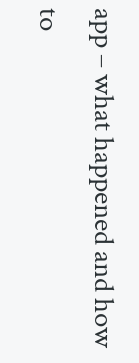app – what happened and how to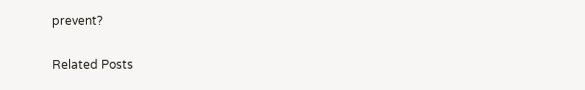prevent?

Related Posts